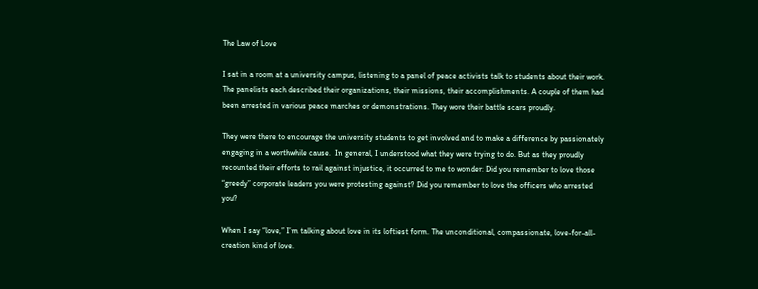The Law of Love

I sat in a room at a university campus, listening to a panel of peace activists talk to students about their work. The panelists each described their organizations, their missions, their accomplishments. A couple of them had been arrested in various peace marches or demonstrations. They wore their battle scars proudly.

They were there to encourage the university students to get involved and to make a difference by passionately engaging in a worthwhile cause.  In general, I understood what they were trying to do. But as they proudly recounted their efforts to rail against injustice, it occurred to me to wonder: Did you remember to love those “greedy” corporate leaders you were protesting against? Did you remember to love the officers who arrested you?

When I say “love,” I’m talking about love in its loftiest form. The unconditional, compassionate, love-for-all-creation kind of love.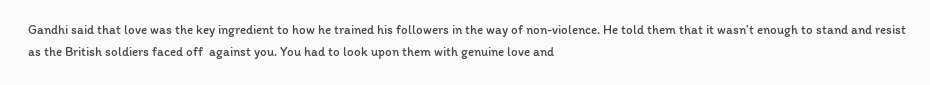Gandhi said that love was the key ingredient to how he trained his followers in the way of non-violence. He told them that it wasn’t enough to stand and resist as the British soldiers faced off  against you. You had to look upon them with genuine love and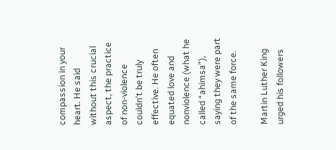compassion in your heart. He said without this crucial aspect, the practice of non-violence couldn’t be truly effective. He often equated love and nonviolence (what he called “ahimsa”), saying they were part of the same force.

Martin Luther King urged his followers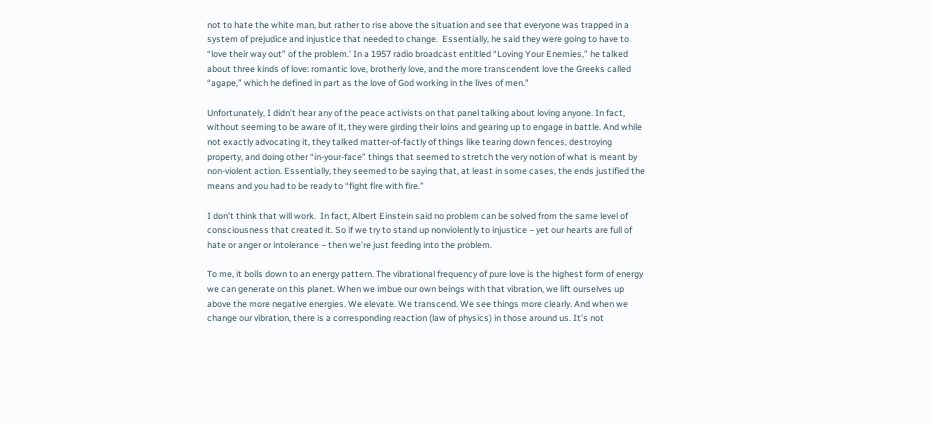not to hate the white man, but rather to rise above the situation and see that everyone was trapped in a system of prejudice and injustice that needed to change.  Essentially, he said they were going to have to “love their way out” of the problem.’ In a 1957 radio broadcast entitled “Loving Your Enemies,” he talked about three kinds of love: romantic love, brotherly love, and the more transcendent love the Greeks called “agape,” which he defined in part as the love of God working in the lives of men.”

Unfortunately, I didn’t hear any of the peace activists on that panel talking about loving anyone. In fact, without seeming to be aware of it, they were girding their loins and gearing up to engage in battle. And while not exactly advocating it, they talked matter-of-factly of things like tearing down fences, destroying property, and doing other “in-your-face” things that seemed to stretch the very notion of what is meant by non-violent action. Essentially, they seemed to be saying that, at least in some cases, the ends justified the means and you had to be ready to “fight fire with fire.”

I don’t think that will work.  In fact, Albert Einstein said no problem can be solved from the same level of consciousness that created it. So if we try to stand up nonviolently to injustice – yet our hearts are full of hate or anger or intolerance – then we’re just feeding into the problem.

To me, it boils down to an energy pattern. The vibrational frequency of pure love is the highest form of energy we can generate on this planet. When we imbue our own beings with that vibration, we lift ourselves up above the more negative energies. We elevate. We transcend. We see things more clearly. And when we change our vibration, there is a corresponding reaction (law of physics) in those around us. It’s not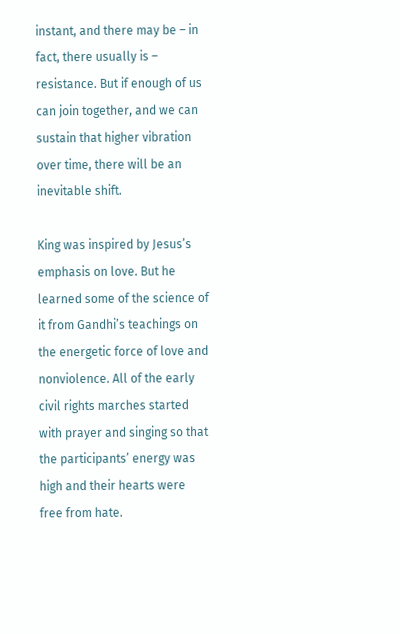instant, and there may be – in fact, there usually is – resistance. But if enough of us can join together, and we can sustain that higher vibration over time, there will be an inevitable shift.

King was inspired by Jesus’s emphasis on love. But he learned some of the science of it from Gandhi’s teachings on the energetic force of love and nonviolence. All of the early civil rights marches started with prayer and singing so that the participants’ energy was high and their hearts were free from hate.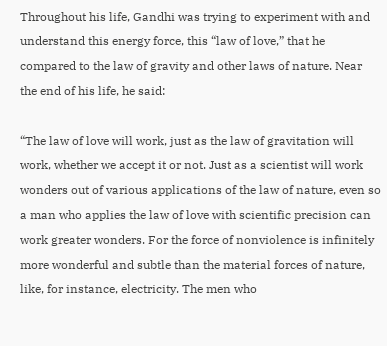Throughout his life, Gandhi was trying to experiment with and understand this energy force, this “law of love,” that he compared to the law of gravity and other laws of nature. Near the end of his life, he said:

“The law of love will work, just as the law of gravitation will work, whether we accept it or not. Just as a scientist will work wonders out of various applications of the law of nature, even so a man who applies the law of love with scientific precision can work greater wonders. For the force of nonviolence is infinitely more wonderful and subtle than the material forces of nature, like, for instance, electricity. The men who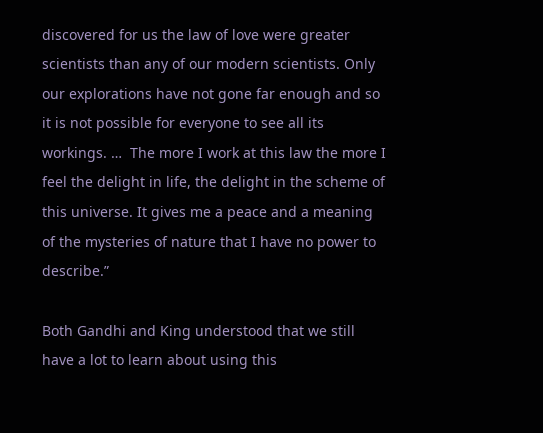discovered for us the law of love were greater scientists than any of our modern scientists. Only our explorations have not gone far enough and so it is not possible for everyone to see all its workings. …  The more I work at this law the more I feel the delight in life, the delight in the scheme of this universe. It gives me a peace and a meaning of the mysteries of nature that I have no power to describe.”

Both Gandhi and King understood that we still have a lot to learn about using this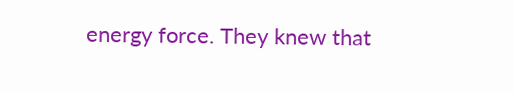energy force. They knew that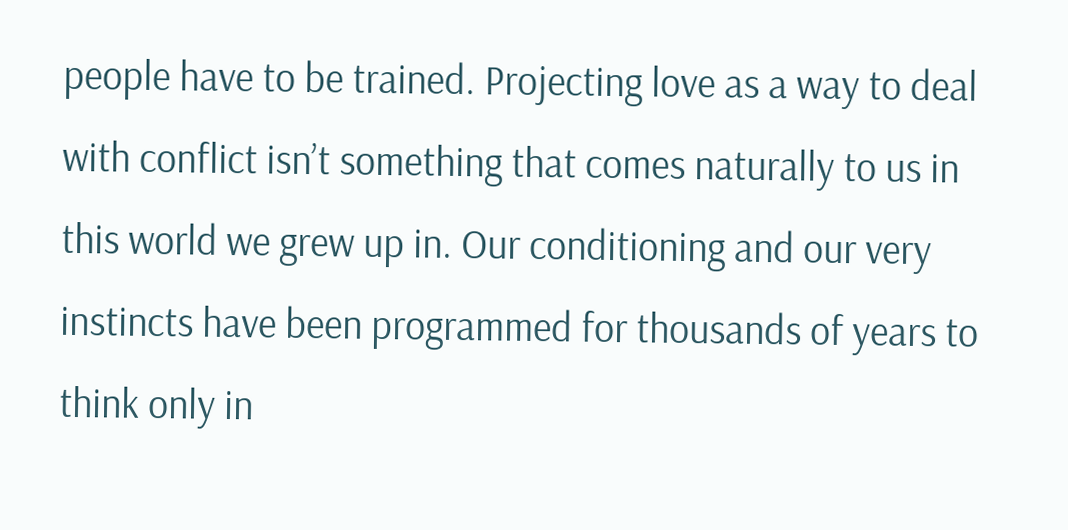people have to be trained. Projecting love as a way to deal with conflict isn’t something that comes naturally to us in this world we grew up in. Our conditioning and our very instincts have been programmed for thousands of years to think only in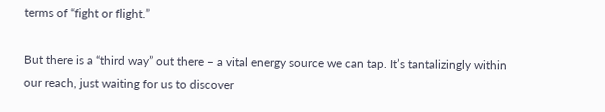terms of “fight or flight.”

But there is a “third way” out there – a vital energy source we can tap. It’s tantalizingly within our reach, just waiting for us to discover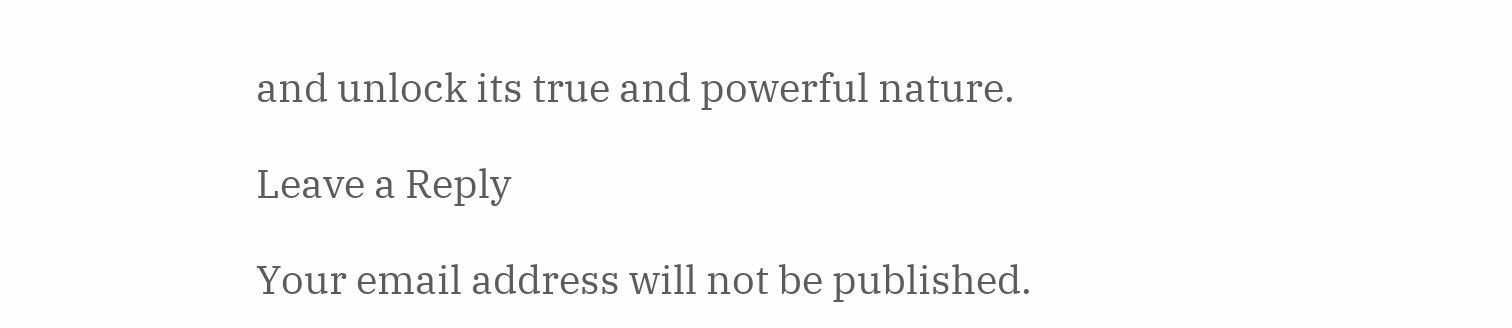and unlock its true and powerful nature.

Leave a Reply

Your email address will not be published.